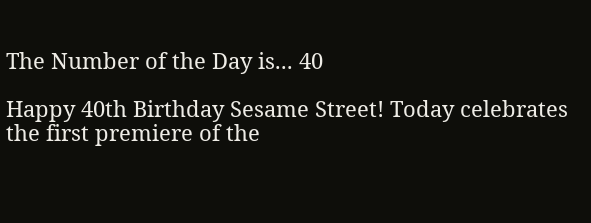The Number of the Day is... 40

Happy 40th Birthday Sesame Street! Today celebrates the first premiere of the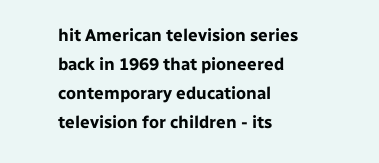hit American television series back in 1969 that pioneered contemporary educational television for children - its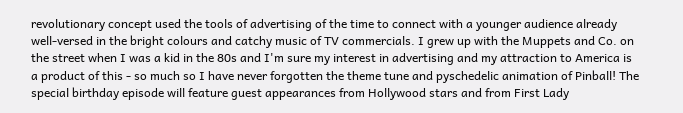revolutionary concept used the tools of advertising of the time to connect with a younger audience already well-versed in the bright colours and catchy music of TV commercials. I grew up with the Muppets and Co. on the street when I was a kid in the 80s and I'm sure my interest in advertising and my attraction to America is a product of this - so much so I have never forgotten the theme tune and pyschedelic animation of Pinball! The special birthday episode will feature guest appearances from Hollywood stars and from First Lady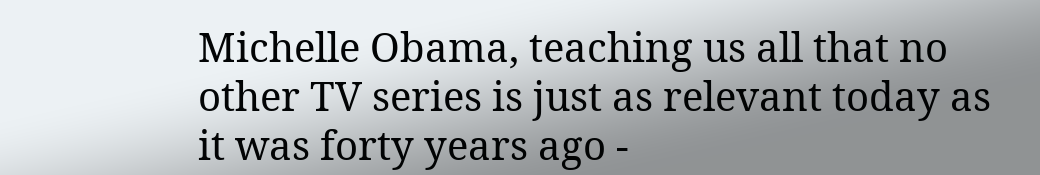Michelle Obama, teaching us all that no other TV series is just as relevant today as it was forty years ago -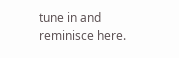tune in and reminisce here.